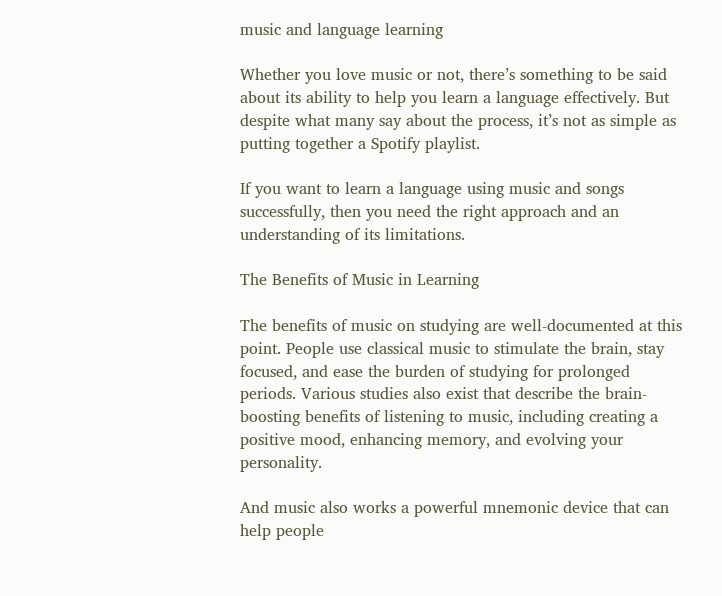music and language learning

Whether you love music or not, there’s something to be said about its ability to help you learn a language effectively. But despite what many say about the process, it’s not as simple as putting together a Spotify playlist.

If you want to learn a language using music and songs successfully, then you need the right approach and an understanding of its limitations.

The Benefits of Music in Learning

The benefits of music on studying are well-documented at this point. People use classical music to stimulate the brain, stay focused, and ease the burden of studying for prolonged periods. Various studies also exist that describe the brain-boosting benefits of listening to music, including creating a positive mood, enhancing memory, and evolving your personality.

And music also works a powerful mnemonic device that can help people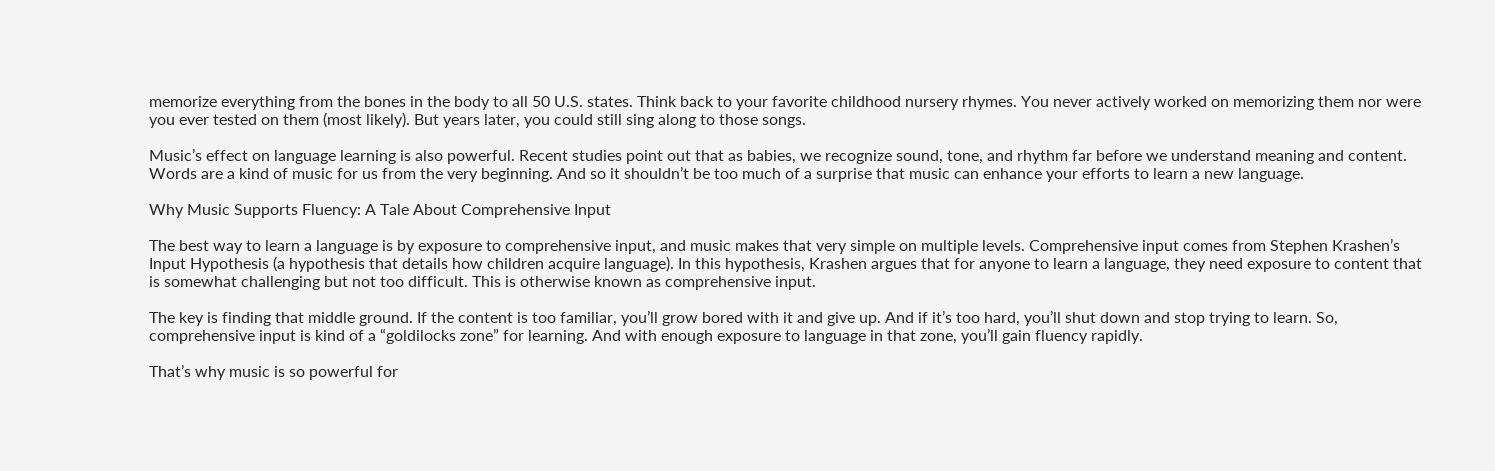memorize everything from the bones in the body to all 50 U.S. states. Think back to your favorite childhood nursery rhymes. You never actively worked on memorizing them nor were you ever tested on them (most likely). But years later, you could still sing along to those songs.

Music’s effect on language learning is also powerful. Recent studies point out that as babies, we recognize sound, tone, and rhythm far before we understand meaning and content. Words are a kind of music for us from the very beginning. And so it shouldn’t be too much of a surprise that music can enhance your efforts to learn a new language.

Why Music Supports Fluency: A Tale About Comprehensive Input

The best way to learn a language is by exposure to comprehensive input, and music makes that very simple on multiple levels. Comprehensive input comes from Stephen Krashen’s Input Hypothesis (a hypothesis that details how children acquire language). In this hypothesis, Krashen argues that for anyone to learn a language, they need exposure to content that is somewhat challenging but not too difficult. This is otherwise known as comprehensive input.

The key is finding that middle ground. If the content is too familiar, you’ll grow bored with it and give up. And if it’s too hard, you’ll shut down and stop trying to learn. So, comprehensive input is kind of a “goldilocks zone” for learning. And with enough exposure to language in that zone, you’ll gain fluency rapidly.

That’s why music is so powerful for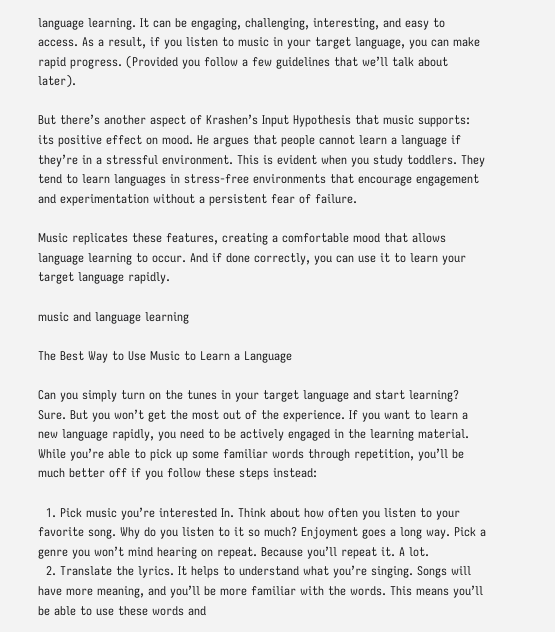language learning. It can be engaging, challenging, interesting, and easy to access. As a result, if you listen to music in your target language, you can make rapid progress. (Provided you follow a few guidelines that we’ll talk about later).

But there’s another aspect of Krashen’s Input Hypothesis that music supports: its positive effect on mood. He argues that people cannot learn a language if they’re in a stressful environment. This is evident when you study toddlers. They tend to learn languages in stress-free environments that encourage engagement and experimentation without a persistent fear of failure.

Music replicates these features, creating a comfortable mood that allows language learning to occur. And if done correctly, you can use it to learn your target language rapidly.

music and language learning

The Best Way to Use Music to Learn a Language

Can you simply turn on the tunes in your target language and start learning? Sure. But you won’t get the most out of the experience. If you want to learn a new language rapidly, you need to be actively engaged in the learning material. While you’re able to pick up some familiar words through repetition, you’ll be much better off if you follow these steps instead:

  1. Pick music you’re interested In. Think about how often you listen to your favorite song. Why do you listen to it so much? Enjoyment goes a long way. Pick a genre you won’t mind hearing on repeat. Because you’ll repeat it. A lot.
  2. Translate the lyrics. It helps to understand what you’re singing. Songs will have more meaning, and you’ll be more familiar with the words. This means you’ll be able to use these words and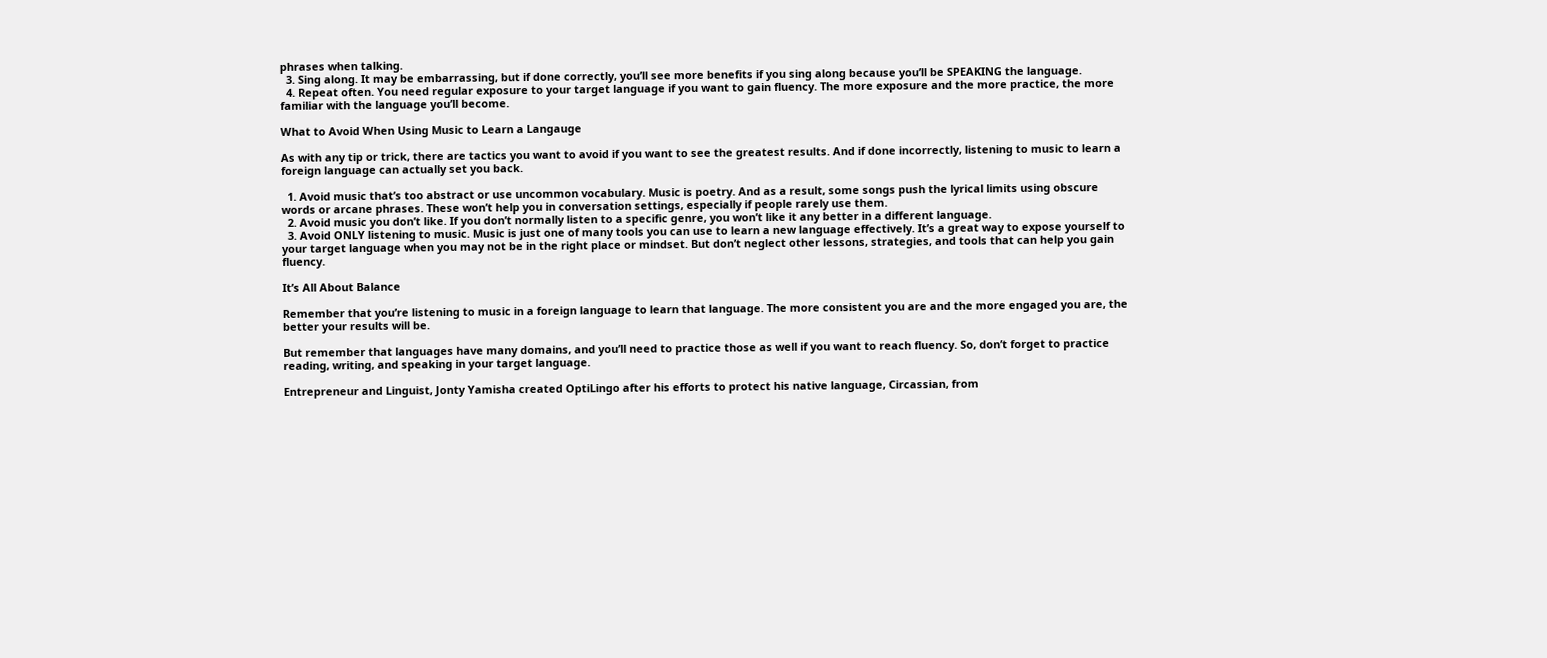phrases when talking.
  3. Sing along. It may be embarrassing, but if done correctly, you’ll see more benefits if you sing along because you’ll be SPEAKING the language.
  4. Repeat often. You need regular exposure to your target language if you want to gain fluency. The more exposure and the more practice, the more familiar with the language you’ll become.

What to Avoid When Using Music to Learn a Langauge

As with any tip or trick, there are tactics you want to avoid if you want to see the greatest results. And if done incorrectly, listening to music to learn a foreign language can actually set you back.

  1. Avoid music that’s too abstract or use uncommon vocabulary. Music is poetry. And as a result, some songs push the lyrical limits using obscure words or arcane phrases. These won’t help you in conversation settings, especially if people rarely use them.
  2. Avoid music you don’t like. If you don’t normally listen to a specific genre, you won’t like it any better in a different language.
  3. Avoid ONLY listening to music. Music is just one of many tools you can use to learn a new language effectively. It’s a great way to expose yourself to your target language when you may not be in the right place or mindset. But don’t neglect other lessons, strategies, and tools that can help you gain fluency.

It’s All About Balance

Remember that you’re listening to music in a foreign language to learn that language. The more consistent you are and the more engaged you are, the better your results will be.

But remember that languages have many domains, and you’ll need to practice those as well if you want to reach fluency. So, don’t forget to practice reading, writing, and speaking in your target language.

Entrepreneur and Linguist, Jonty Yamisha created OptiLingo after his efforts to protect his native language, Circassian, from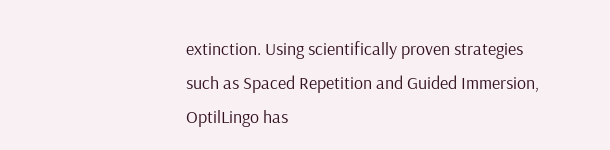extinction. Using scientifically proven strategies such as Spaced Repetition and Guided Immersion, OptilLingo has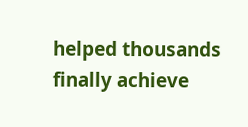helped thousands finally achieve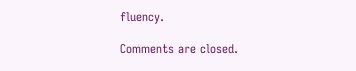fluency.

Comments are closed.